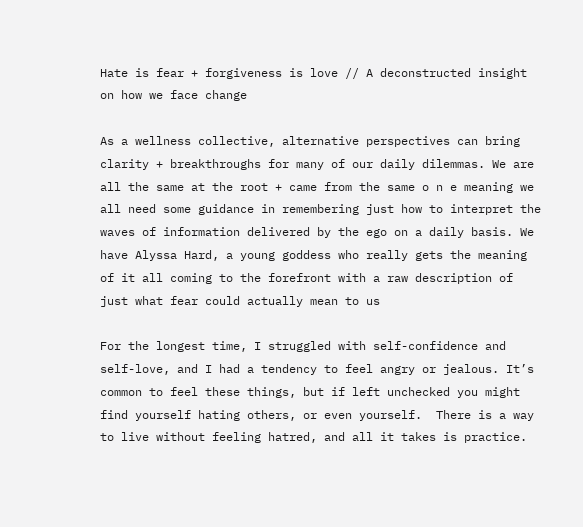Hate is fear + forgiveness is love // A deconstructed insight on how we face change

As a wellness collective, alternative perspectives can bring clarity + breakthroughs for many of our daily dilemmas. We are all the same at the root + came from the same o n e meaning we all need some guidance in remembering just how to interpret the waves of information delivered by the ego on a daily basis. We have Alyssa Hard, a young goddess who really gets the meaning of it all coming to the forefront with a raw description of just what fear could actually mean to us

For the longest time, I struggled with self-confidence and self-love, and I had a tendency to feel angry or jealous. It’s common to feel these things, but if left unchecked you might find yourself hating others, or even yourself.  There is a way to live without feeling hatred, and all it takes is practice.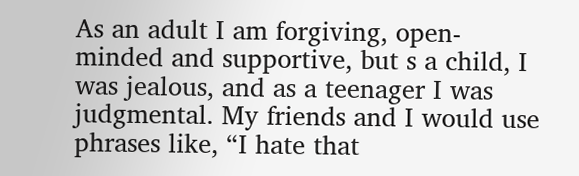As an adult I am forgiving, open-minded and supportive, but s a child, I was jealous, and as a teenager I was judgmental. My friends and I would use phrases like, “I hate that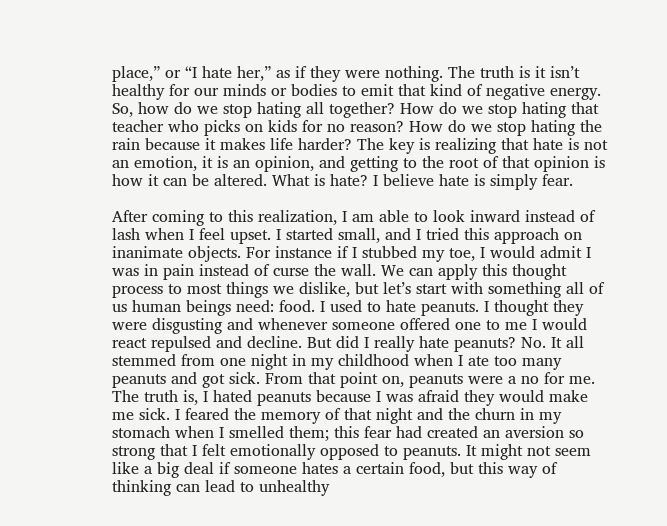place,” or “I hate her,” as if they were nothing. The truth is it isn’t healthy for our minds or bodies to emit that kind of negative energy. So, how do we stop hating all together? How do we stop hating that teacher who picks on kids for no reason? How do we stop hating the rain because it makes life harder? The key is realizing that hate is not an emotion, it is an opinion, and getting to the root of that opinion is how it can be altered. What is hate? I believe hate is simply fear.

After coming to this realization, I am able to look inward instead of lash when I feel upset. I started small, and I tried this approach on inanimate objects. For instance if I stubbed my toe, I would admit I was in pain instead of curse the wall. We can apply this thought process to most things we dislike, but let’s start with something all of us human beings need: food. I used to hate peanuts. I thought they were disgusting and whenever someone offered one to me I would react repulsed and decline. But did I really hate peanuts? No. It all stemmed from one night in my childhood when I ate too many peanuts and got sick. From that point on, peanuts were a no for me. The truth is, I hated peanuts because I was afraid they would make me sick. I feared the memory of that night and the churn in my stomach when I smelled them; this fear had created an aversion so strong that I felt emotionally opposed to peanuts. It might not seem like a big deal if someone hates a certain food, but this way of thinking can lead to unhealthy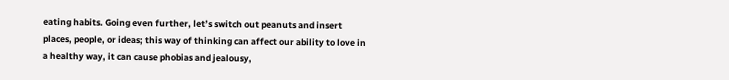eating habits. Going even further, let’s switch out peanuts and insert places, people, or ideas; this way of thinking can affect our ability to love in a healthy way, it can cause phobias and jealousy,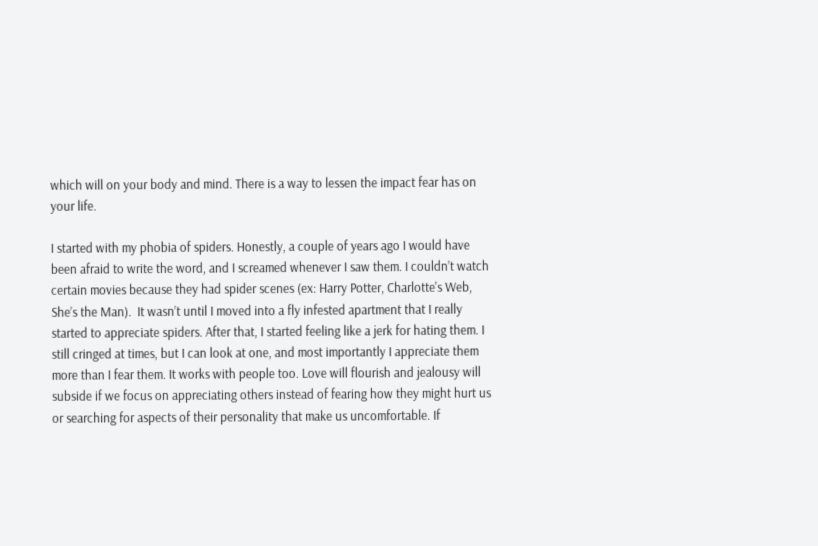which will on your body and mind. There is a way to lessen the impact fear has on your life.

I started with my phobia of spiders. Honestly, a couple of years ago I would have been afraid to write the word, and I screamed whenever I saw them. I couldn’t watch certain movies because they had spider scenes (ex: Harry Potter, Charlotte's Web, She’s the Man).  It wasn’t until I moved into a fly infested apartment that I really started to appreciate spiders. After that, I started feeling like a jerk for hating them. I still cringed at times, but I can look at one, and most importantly I appreciate them more than I fear them. It works with people too. Love will flourish and jealousy will subside if we focus on appreciating others instead of fearing how they might hurt us or searching for aspects of their personality that make us uncomfortable. If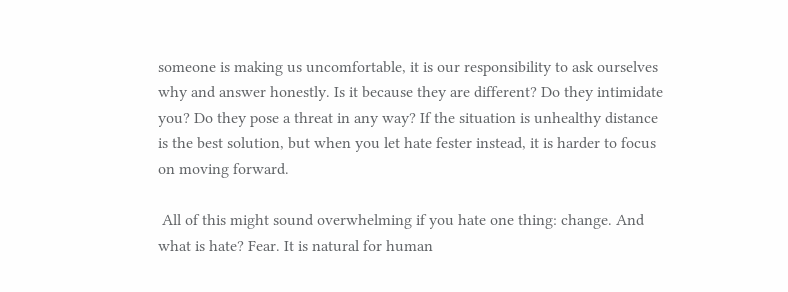someone is making us uncomfortable, it is our responsibility to ask ourselves why and answer honestly. Is it because they are different? Do they intimidate you? Do they pose a threat in any way? If the situation is unhealthy distance is the best solution, but when you let hate fester instead, it is harder to focus on moving forward.

 All of this might sound overwhelming if you hate one thing: change. And what is hate? Fear. It is natural for human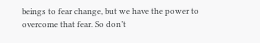beings to fear change, but we have the power to overcome that fear. So don’t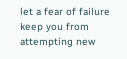let a fear of failure keep you from attempting new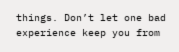things. Don’t let one bad experience keep you from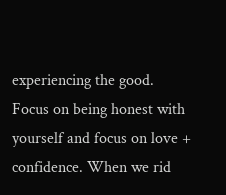experiencing the good. Focus on being honest with yourself and focus on love + confidence. When we rid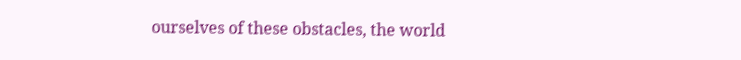ourselves of these obstacles, the world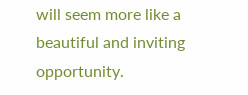will seem more like a beautiful and inviting opportunity.